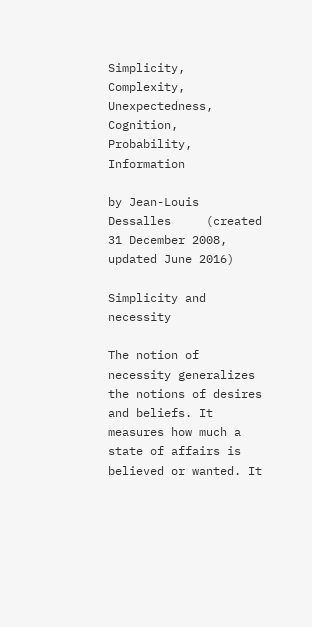Simplicity, Complexity, Unexpectedness, Cognition, Probability, Information

by Jean-Louis Dessalles     (created 31 December 2008, updated June 2016)

Simplicity and necessity

The notion of necessity generalizes the notions of desires and beliefs. It measures how much a state of affairs is believed or wanted. It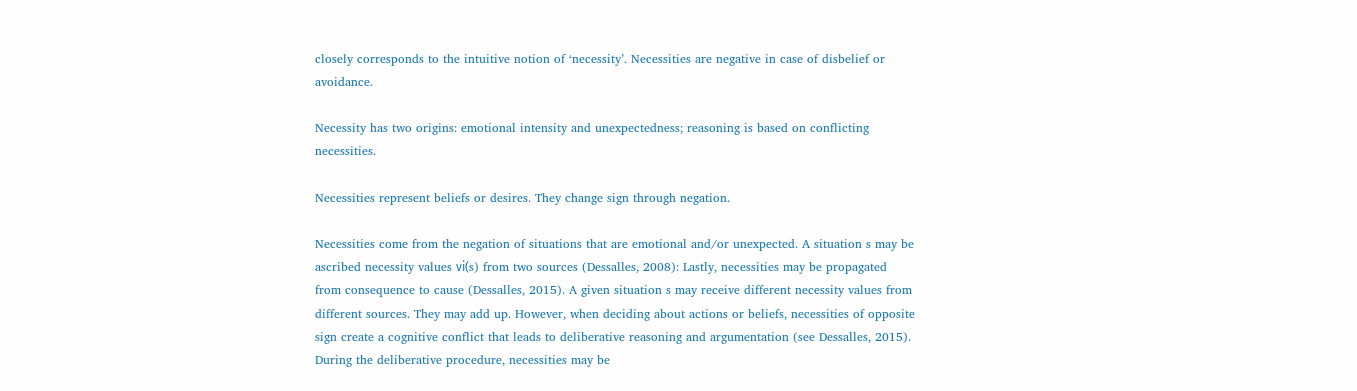closely corresponds to the intuitive notion of ‘necessity’. Necessities are negative in case of disbelief or avoidance.

Necessity has two origins: emotional intensity and unexpectedness; reasoning is based on conflicting necessities.

Necessities represent beliefs or desires. They change sign through negation.

Necessities come from the negation of situations that are emotional and/or unexpected. A situation s may be ascribed necessity values νi(s) from two sources (Dessalles, 2008): Lastly, necessities may be propagated from consequence to cause (Dessalles, 2015). A given situation s may receive different necessity values from different sources. They may add up. However, when deciding about actions or beliefs, necessities of opposite sign create a cognitive conflict that leads to deliberative reasoning and argumentation (see Dessalles, 2015). During the deliberative procedure, necessities may be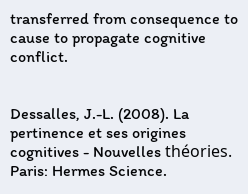transferred from consequence to cause to propagate cognitive conflict.


Dessalles, J.-L. (2008). La pertinence et ses origines cognitives - Nouvelles théories. Paris: Hermes Science.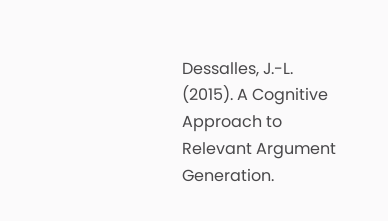Dessalles, J.-L. (2015). A Cognitive Approach to Relevant Argument Generation.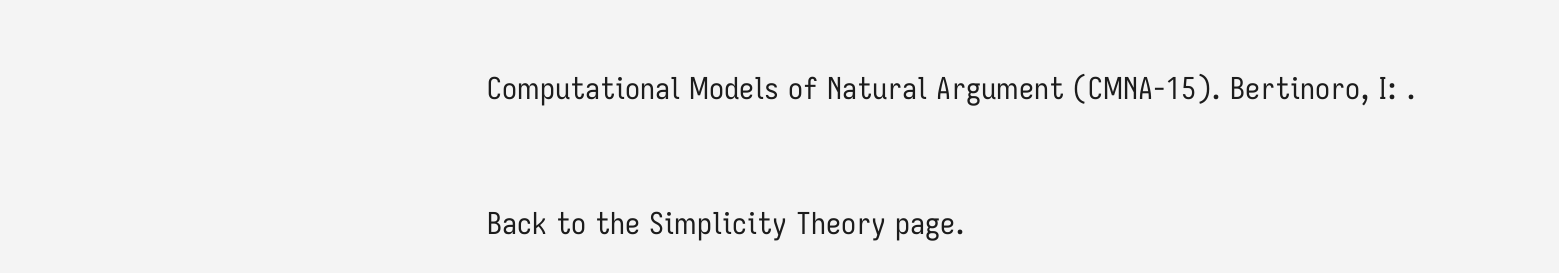Computational Models of Natural Argument (CMNA-15). Bertinoro, I: .


Back to the Simplicity Theory page.